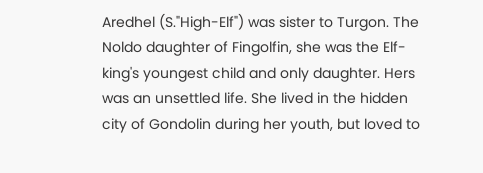Aredhel (S."High-Elf") was sister to Turgon. The Noldo daughter of Fingolfin, she was the Elf-king's youngest child and only daughter. Hers was an unsettled life. She lived in the hidden city of Gondolin during her youth, but loved to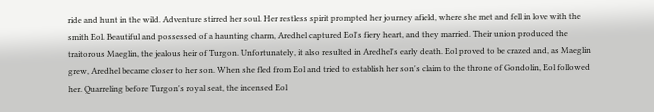ride and hunt in the wild. Adventure stirred her soul. Her restless spirit prompted her journey afield, where she met and fell in love with the smith Eol. Beautiful and possessed of a haunting charm, Aredhel captured Eol's fiery heart, and they married. Their union produced the traitorous Maeglin, the jealous heir of Turgon. Unfortunately, it also resulted in Aredhel's early death. Eol proved to be crazed and, as Maeglin grew, Aredhel became closer to her son. When she fled from Eol and tried to establish her son's claim to the throne of Gondolin, Eol followed her. Quarreling before Turgon's royal seat, the incensed Eol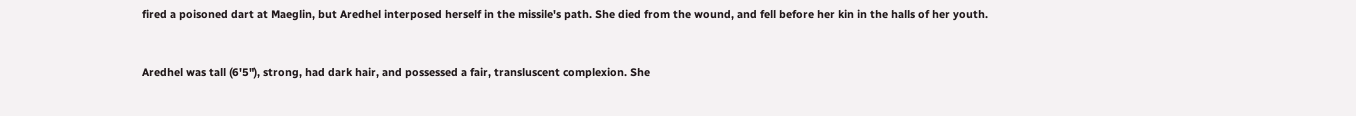fired a poisoned dart at Maeglin, but Aredhel interposed herself in the missile's path. She died from the wound, and fell before her kin in the halls of her youth.


Aredhel was tall (6'5"), strong, had dark hair, and possessed a fair, transluscent complexion. She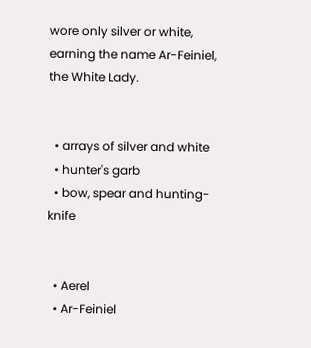wore only silver or white, earning the name Ar-Feiniel, the White Lady.


  • arrays of silver and white
  • hunter's garb
  • bow, spear and hunting-knife


  • Aerel
  • Ar-Feiniel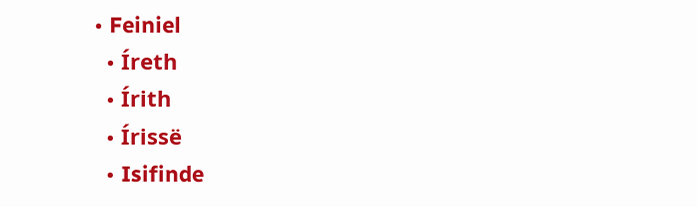• Feiniel
  • Íreth
  • Írith
  • Írissë
  • Isifinde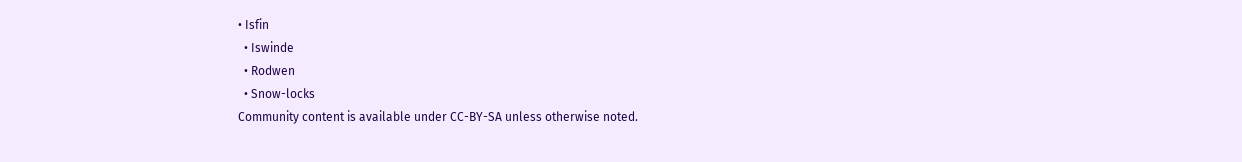• Isfin
  • Iswinde
  • Rodwen
  • Snow-locks
Community content is available under CC-BY-SA unless otherwise noted.